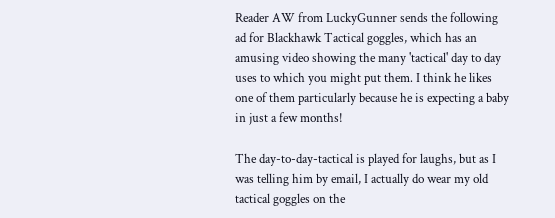Reader AW from LuckyGunner sends the following ad for Blackhawk Tactical goggles, which has an amusing video showing the many 'tactical' day to day uses to which you might put them. I think he likes one of them particularly because he is expecting a baby in just a few months!

The day-to-day-tactical is played for laughs, but as I was telling him by email, I actually do wear my old tactical goggles on the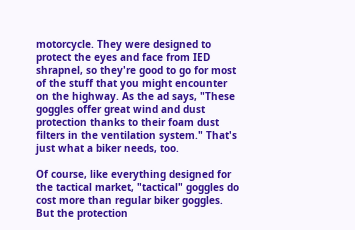motorcycle. They were designed to protect the eyes and face from IED shrapnel, so they're good to go for most of the stuff that you might encounter on the highway. As the ad says, "These goggles offer great wind and dust protection thanks to their foam dust filters in the ventilation system." That's just what a biker needs, too.

Of course, like everything designed for the tactical market, "tactical" goggles do cost more than regular biker goggles. But the protection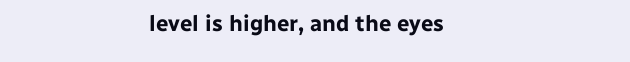level is higher, and the eyes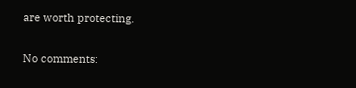are worth protecting.

No comments: